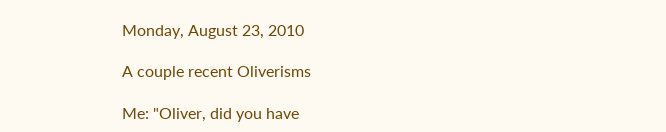Monday, August 23, 2010

A couple recent Oliverisms

Me: "Oliver, did you have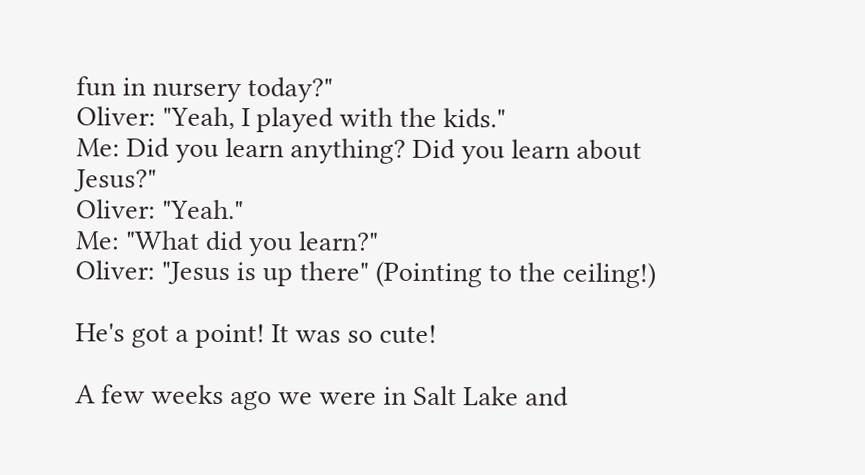fun in nursery today?"
Oliver: "Yeah, I played with the kids."
Me: Did you learn anything? Did you learn about Jesus?"
Oliver: "Yeah."
Me: "What did you learn?"
Oliver: "Jesus is up there" (Pointing to the ceiling!)

He's got a point! It was so cute!

A few weeks ago we were in Salt Lake and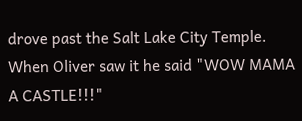drove past the Salt Lake City Temple. When Oliver saw it he said "WOW MAMA A CASTLE!!!"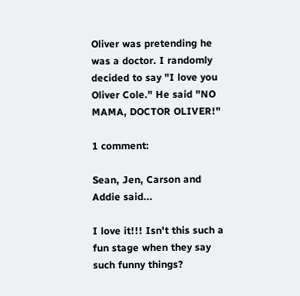Oliver was pretending he was a doctor. I randomly decided to say "I love you Oliver Cole." He said "NO MAMA, DOCTOR OLIVER!"

1 comment:

Sean, Jen, Carson and Addie said...

I love it!!! Isn't this such a fun stage when they say such funny things?